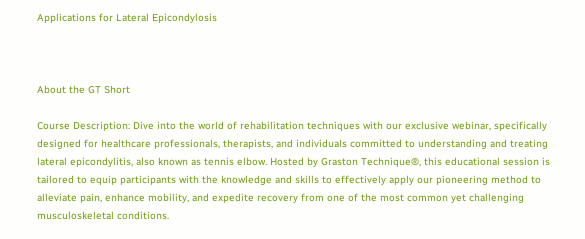Applications for Lateral Epicondylosis



About the GT Short

Course Description: Dive into the world of rehabilitation techniques with our exclusive webinar, specifically designed for healthcare professionals, therapists, and individuals committed to understanding and treating lateral epicondylitis, also known as tennis elbow. Hosted by Graston Technique®, this educational session is tailored to equip participants with the knowledge and skills to effectively apply our pioneering method to alleviate pain, enhance mobility, and expedite recovery from one of the most common yet challenging musculoskeletal conditions.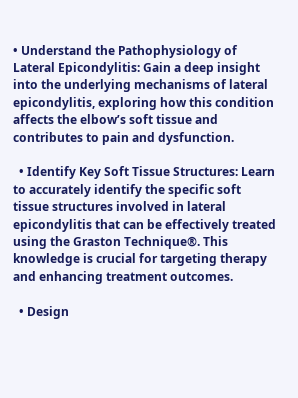• Understand the Pathophysiology of Lateral Epicondylitis: Gain a deep insight into the underlying mechanisms of lateral epicondylitis, exploring how this condition affects the elbow’s soft tissue and contributes to pain and dysfunction.

  • Identify Key Soft Tissue Structures: Learn to accurately identify the specific soft tissue structures involved in lateral epicondylitis that can be effectively treated using the Graston Technique®. This knowledge is crucial for targeting therapy and enhancing treatment outcomes.

  • Design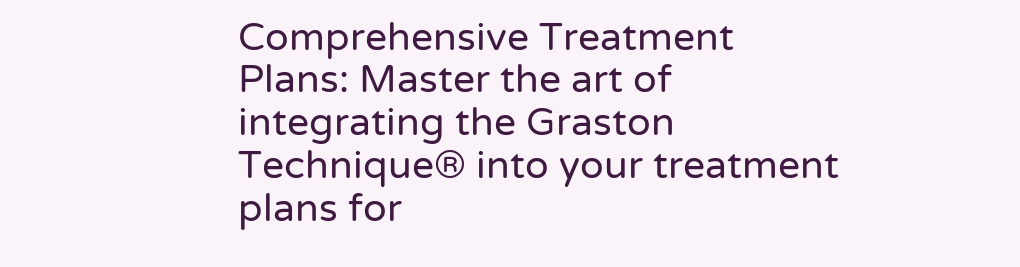Comprehensive Treatment Plans: Master the art of integrating the Graston Technique® into your treatment plans for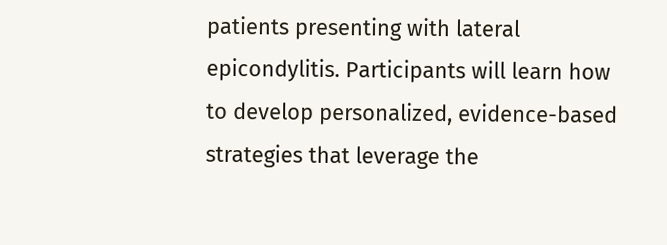patients presenting with lateral epicondylitis. Participants will learn how to develop personalized, evidence-based strategies that leverage the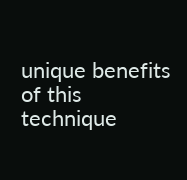unique benefits of this technique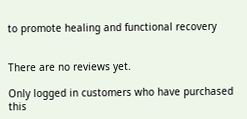to promote healing and functional recovery


There are no reviews yet.

Only logged in customers who have purchased this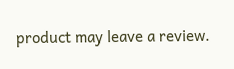product may leave a review.